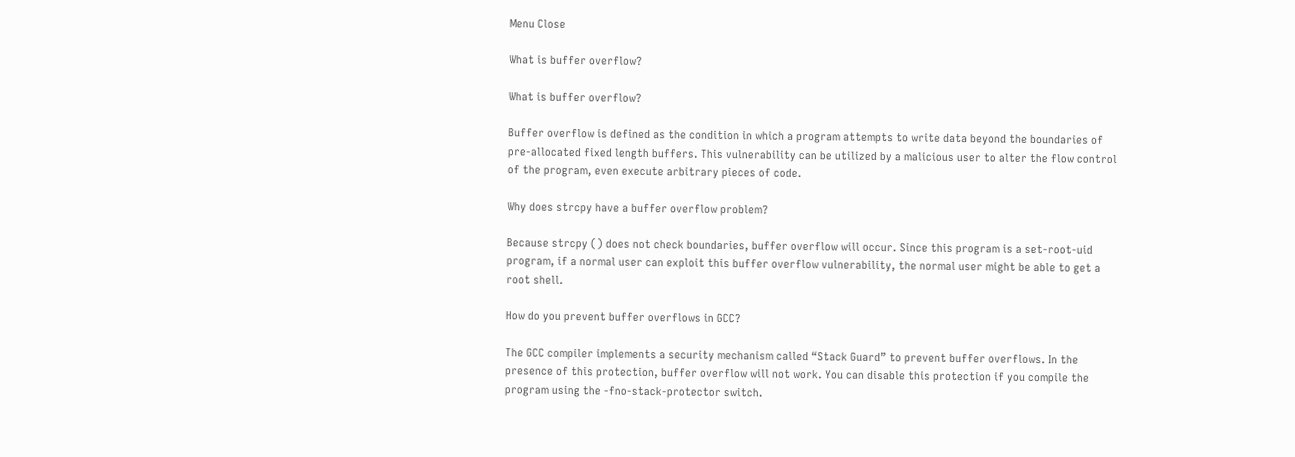Menu Close

What is buffer overflow?

What is buffer overflow?

Buffer overflow is defined as the condition in which a program attempts to write data beyond the boundaries of pre-allocated fixed length buffers. This vulnerability can be utilized by a malicious user to alter the flow control of the program, even execute arbitrary pieces of code.

Why does strcpy have a buffer overflow problem?

Because strcpy () does not check boundaries, buffer overflow will occur. Since this program is a set-root-uid program, if a normal user can exploit this buffer overflow vulnerability, the normal user might be able to get a root shell.

How do you prevent buffer overflows in GCC?

The GCC compiler implements a security mechanism called “Stack Guard” to prevent buffer overflows. In the presence of this protection, buffer overflow will not work. You can disable this protection if you compile the program using the -fno-stack-protector switch.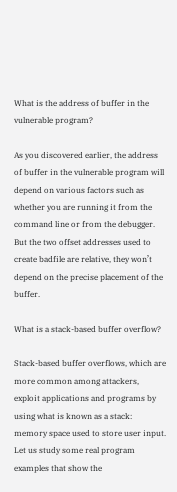What is the address of buffer in the vulnerable program?

As you discovered earlier, the address of buffer in the vulnerable program will depend on various factors such as whether you are running it from the command line or from the debugger. But the two offset addresses used to create badfile are relative, they won’t depend on the precise placement of the buffer.

What is a stack-based buffer overflow?

Stack-based buffer overflows, which are more common among attackers, exploit applications and programs by using what is known as a stack: memory space used to store user input. Let us study some real program examples that show the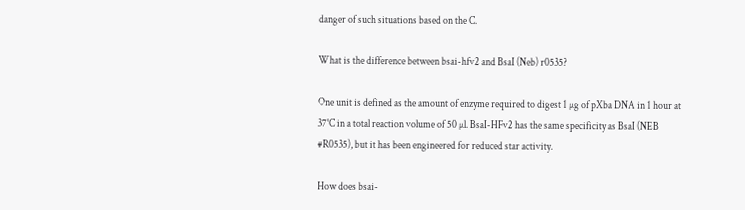danger of such situations based on the C.

What is the difference between bsai-hfv2 and BsaI (Neb) r0535?

One unit is defined as the amount of enzyme required to digest 1 µg of pXba DNA in 1 hour at 37°C in a total reaction volume of 50 µl. BsaI-HFv2 has the same specificity as BsaI (NEB #R0535), but it has been engineered for reduced star activity.

How does bsai-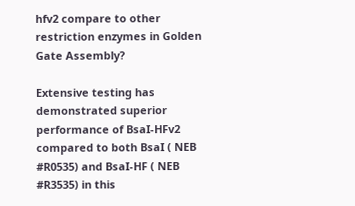hfv2 compare to other restriction enzymes in Golden Gate Assembly?

Extensive testing has demonstrated superior performance of BsaI-HFv2 compared to both BsaI ( NEB #R0535) and BsaI-HF ( NEB #R3535) in this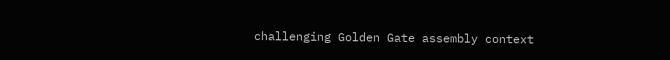challenging Golden Gate assembly context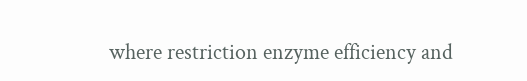where restriction enzyme efficiency and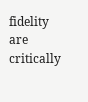fidelity are critically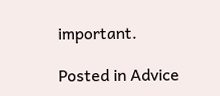important.

Posted in Advice